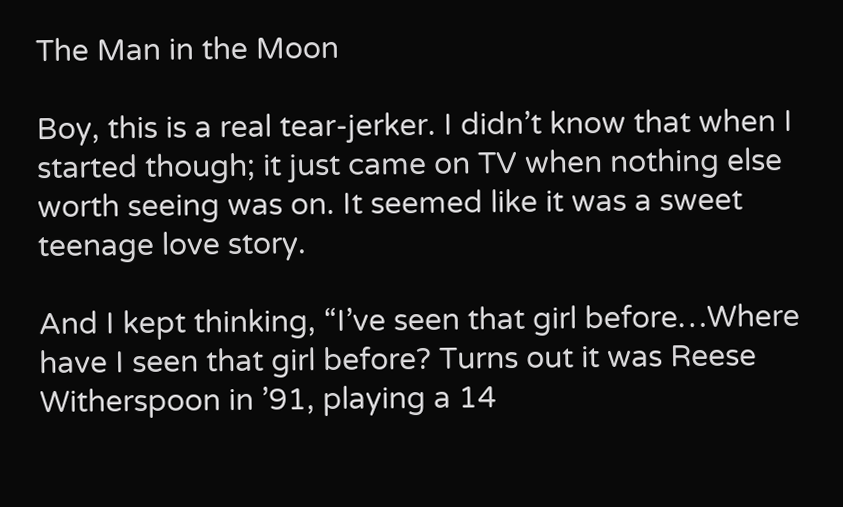The Man in the Moon

Boy, this is a real tear-jerker. I didn’t know that when I started though; it just came on TV when nothing else worth seeing was on. It seemed like it was a sweet teenage love story.

And I kept thinking, “I’ve seen that girl before…Where have I seen that girl before? Turns out it was Reese Witherspoon in ’91, playing a 14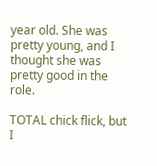year old. She was pretty young, and I thought she was pretty good in the role.

TOTAL chick flick, but I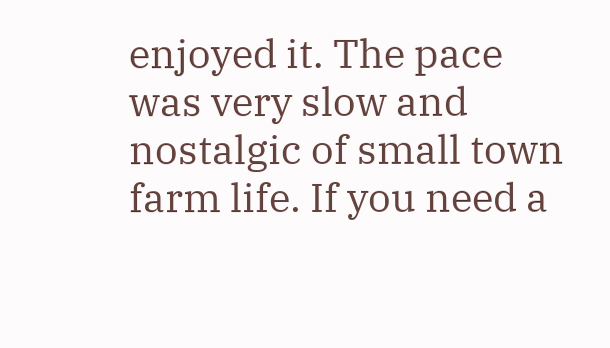enjoyed it. The pace was very slow and nostalgic of small town farm life. If you need a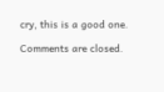cry, this is a good one.

Comments are closed.